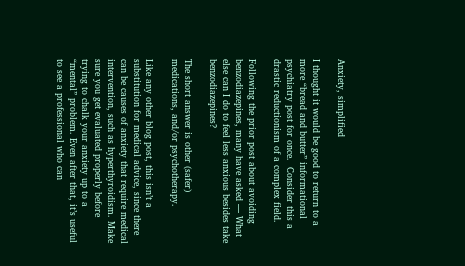Anxiety, simplified

I thought it would be good to return to a more “bread and butter” informational psychiatry post for once.  Consider this a drastic reductionism of a complex field.

Following the prior post about avoiding benzodiazepines, many have asked — What else can I do to feel less anxious besides take benzodiazepines?

The short answer is other (safer) medications, and/or psychotherapy.

Like any other blog post, this isn’t a substitution for medical advice, since there can be causes of anxiety that require medical intervention, such as hyperthyroidism. Make sure you get evaluated properly before trying to chalk your anxiety up to a “mental” problem. Even after that, it’s useful to see a professional who can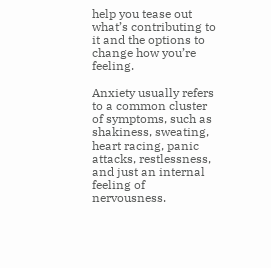help you tease out what’s contributing to it and the options to change how you’re feeling.

Anxiety usually refers to a common cluster of symptoms, such as shakiness, sweating, heart racing, panic attacks, restlessness, and just an internal feeling of nervousness.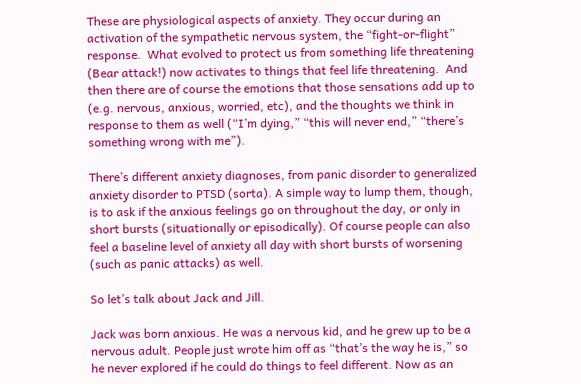These are physiological aspects of anxiety. They occur during an activation of the sympathetic nervous system, the “fight-or-flight” response.  What evolved to protect us from something life threatening (Bear attack!) now activates to things that feel life threatening.  And then there are of course the emotions that those sensations add up to (e.g. nervous, anxious, worried, etc), and the thoughts we think in response to them as well (“I’m dying,” “this will never end,” “there’s something wrong with me”).

There’s different anxiety diagnoses, from panic disorder to generalized anxiety disorder to PTSD (sorta). A simple way to lump them, though, is to ask if the anxious feelings go on throughout the day, or only in short bursts (situationally or episodically). Of course people can also feel a baseline level of anxiety all day with short bursts of worsening (such as panic attacks) as well.

So let’s talk about Jack and Jill.

Jack was born anxious. He was a nervous kid, and he grew up to be a nervous adult. People just wrote him off as “that’s the way he is,” so he never explored if he could do things to feel different. Now as an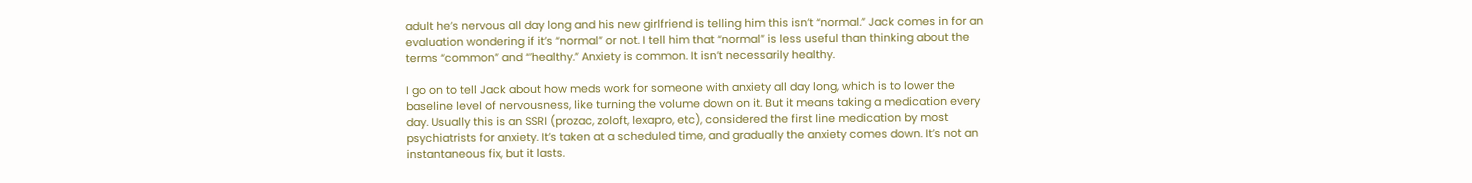adult he’s nervous all day long and his new girlfriend is telling him this isn’t “normal.” Jack comes in for an evaluation wondering if it’s “normal” or not. I tell him that “normal” is less useful than thinking about the terms “common” and “’healthy.” Anxiety is common. It isn’t necessarily healthy.

I go on to tell Jack about how meds work for someone with anxiety all day long, which is to lower the baseline level of nervousness, like turning the volume down on it. But it means taking a medication every day. Usually this is an SSRI (prozac, zoloft, lexapro, etc), considered the first line medication by most psychiatrists for anxiety. It’s taken at a scheduled time, and gradually the anxiety comes down. It’s not an instantaneous fix, but it lasts.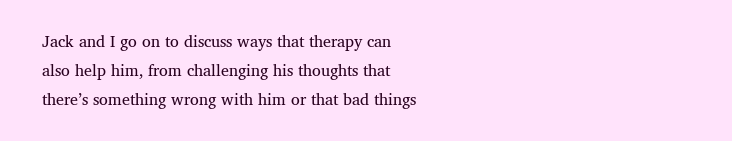Jack and I go on to discuss ways that therapy can also help him, from challenging his thoughts that there’s something wrong with him or that bad things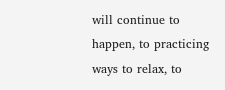will continue to happen, to practicing ways to relax, to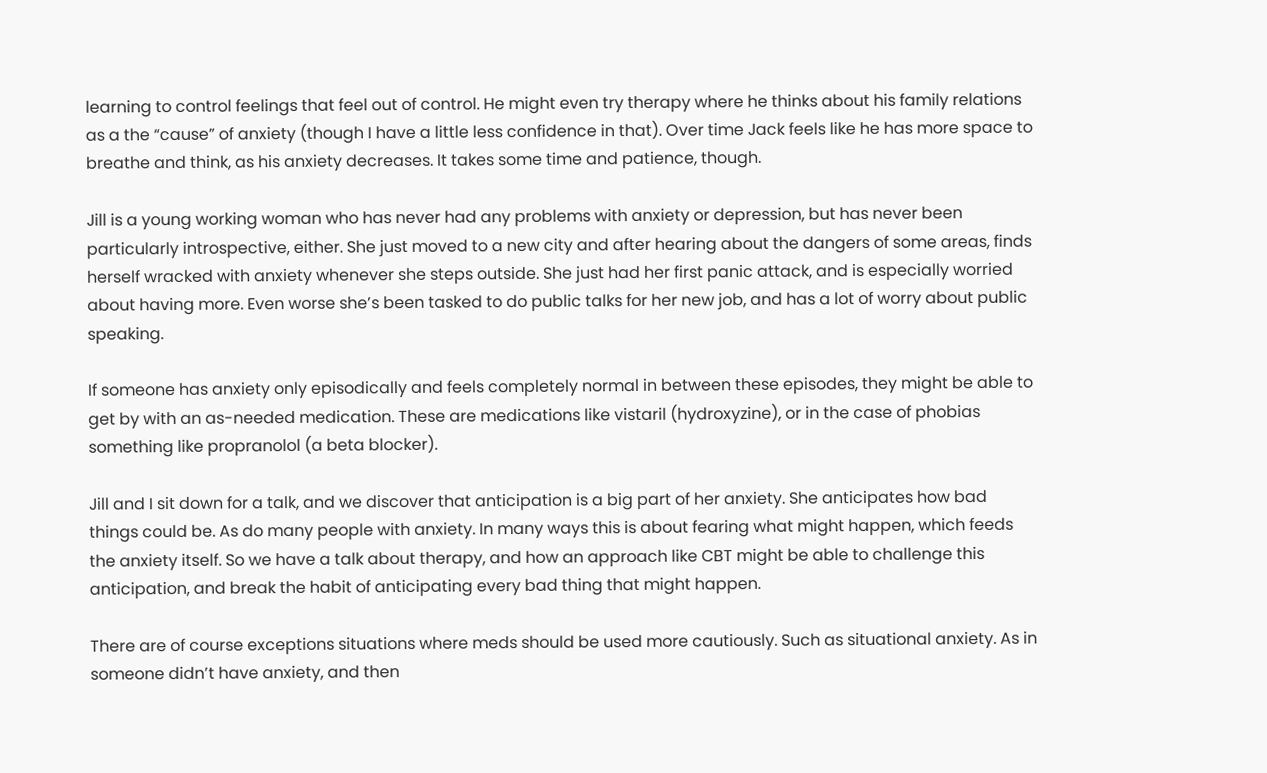learning to control feelings that feel out of control. He might even try therapy where he thinks about his family relations as a the “cause” of anxiety (though I have a little less confidence in that). Over time Jack feels like he has more space to breathe and think, as his anxiety decreases. It takes some time and patience, though.

Jill is a young working woman who has never had any problems with anxiety or depression, but has never been particularly introspective, either. She just moved to a new city and after hearing about the dangers of some areas, finds herself wracked with anxiety whenever she steps outside. She just had her first panic attack, and is especially worried about having more. Even worse she’s been tasked to do public talks for her new job, and has a lot of worry about public speaking.

If someone has anxiety only episodically and feels completely normal in between these episodes, they might be able to get by with an as-needed medication. These are medications like vistaril (hydroxyzine), or in the case of phobias something like propranolol (a beta blocker).

Jill and I sit down for a talk, and we discover that anticipation is a big part of her anxiety. She anticipates how bad things could be. As do many people with anxiety. In many ways this is about fearing what might happen, which feeds the anxiety itself. So we have a talk about therapy, and how an approach like CBT might be able to challenge this anticipation, and break the habit of anticipating every bad thing that might happen.

There are of course exceptions situations where meds should be used more cautiously. Such as situational anxiety. As in someone didn’t have anxiety, and then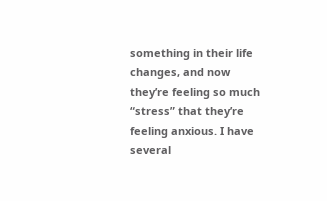something in their life changes, and now they’re feeling so much “stress” that they’re feeling anxious. I have several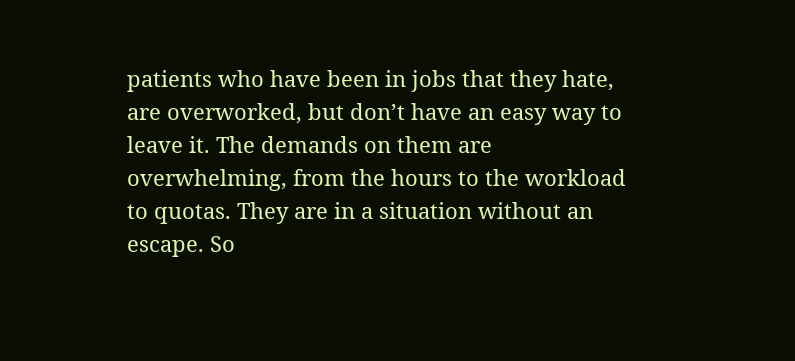patients who have been in jobs that they hate, are overworked, but don’t have an easy way to leave it. The demands on them are overwhelming, from the hours to the workload to quotas. They are in a situation without an escape. So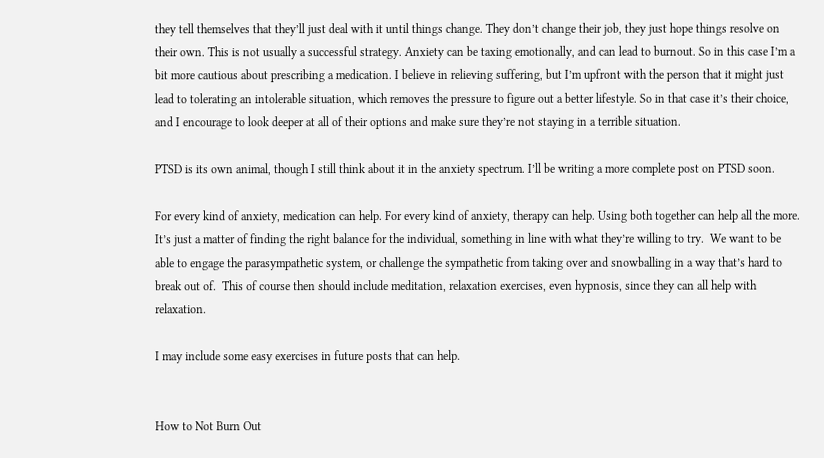they tell themselves that they’ll just deal with it until things change. They don’t change their job, they just hope things resolve on their own. This is not usually a successful strategy. Anxiety can be taxing emotionally, and can lead to burnout. So in this case I’m a bit more cautious about prescribing a medication. I believe in relieving suffering, but I’m upfront with the person that it might just lead to tolerating an intolerable situation, which removes the pressure to figure out a better lifestyle. So in that case it’s their choice, and I encourage to look deeper at all of their options and make sure they’re not staying in a terrible situation.

PTSD is its own animal, though I still think about it in the anxiety spectrum. I’ll be writing a more complete post on PTSD soon.

For every kind of anxiety, medication can help. For every kind of anxiety, therapy can help. Using both together can help all the more. It’s just a matter of finding the right balance for the individual, something in line with what they’re willing to try.  We want to be able to engage the parasympathetic system, or challenge the sympathetic from taking over and snowballing in a way that’s hard to break out of.  This of course then should include meditation, relaxation exercises, even hypnosis, since they can all help with relaxation.

I may include some easy exercises in future posts that can help.


How to Not Burn Out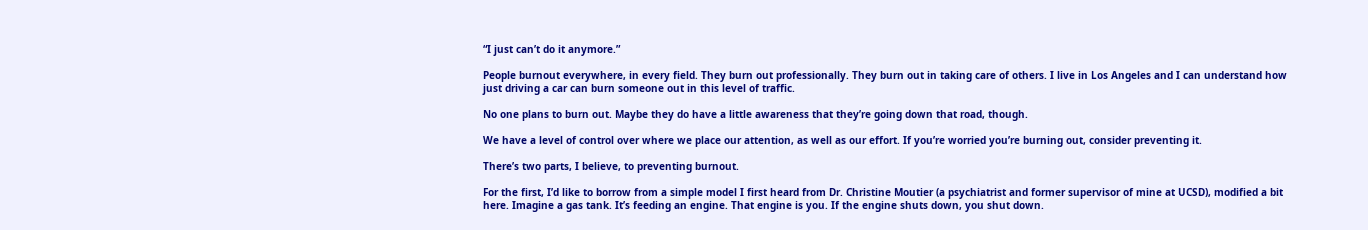“I just can’t do it anymore.”

People burnout everywhere, in every field. They burn out professionally. They burn out in taking care of others. I live in Los Angeles and I can understand how just driving a car can burn someone out in this level of traffic.

No one plans to burn out. Maybe they do have a little awareness that they’re going down that road, though.

We have a level of control over where we place our attention, as well as our effort. If you’re worried you’re burning out, consider preventing it.

There’s two parts, I believe, to preventing burnout.

For the first, I’d like to borrow from a simple model I first heard from Dr. Christine Moutier (a psychiatrist and former supervisor of mine at UCSD), modified a bit here. Imagine a gas tank. It’s feeding an engine. That engine is you. If the engine shuts down, you shut down.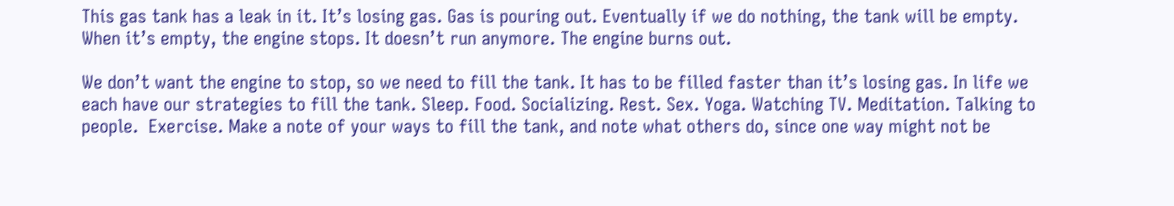This gas tank has a leak in it. It’s losing gas. Gas is pouring out. Eventually if we do nothing, the tank will be empty. When it’s empty, the engine stops. It doesn’t run anymore. The engine burns out.

We don’t want the engine to stop, so we need to fill the tank. It has to be filled faster than it’s losing gas. In life we each have our strategies to fill the tank. Sleep. Food. Socializing. Rest. Sex. Yoga. Watching TV. Meditation. Talking to people.  Exercise. Make a note of your ways to fill the tank, and note what others do, since one way might not be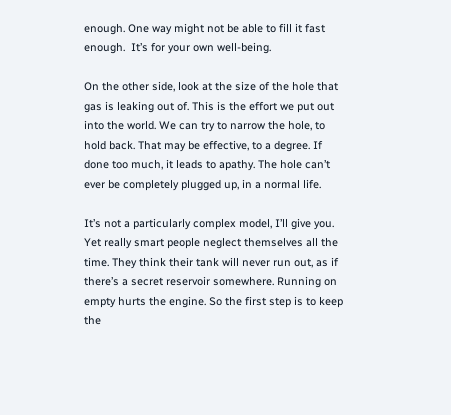enough. One way might not be able to fill it fast enough.  It’s for your own well-being.

On the other side, look at the size of the hole that gas is leaking out of. This is the effort we put out into the world. We can try to narrow the hole, to hold back. That may be effective, to a degree. If done too much, it leads to apathy. The hole can’t ever be completely plugged up, in a normal life.

It’s not a particularly complex model, I’ll give you. Yet really smart people neglect themselves all the time. They think their tank will never run out, as if there’s a secret reservoir somewhere. Running on empty hurts the engine. So the first step is to keep the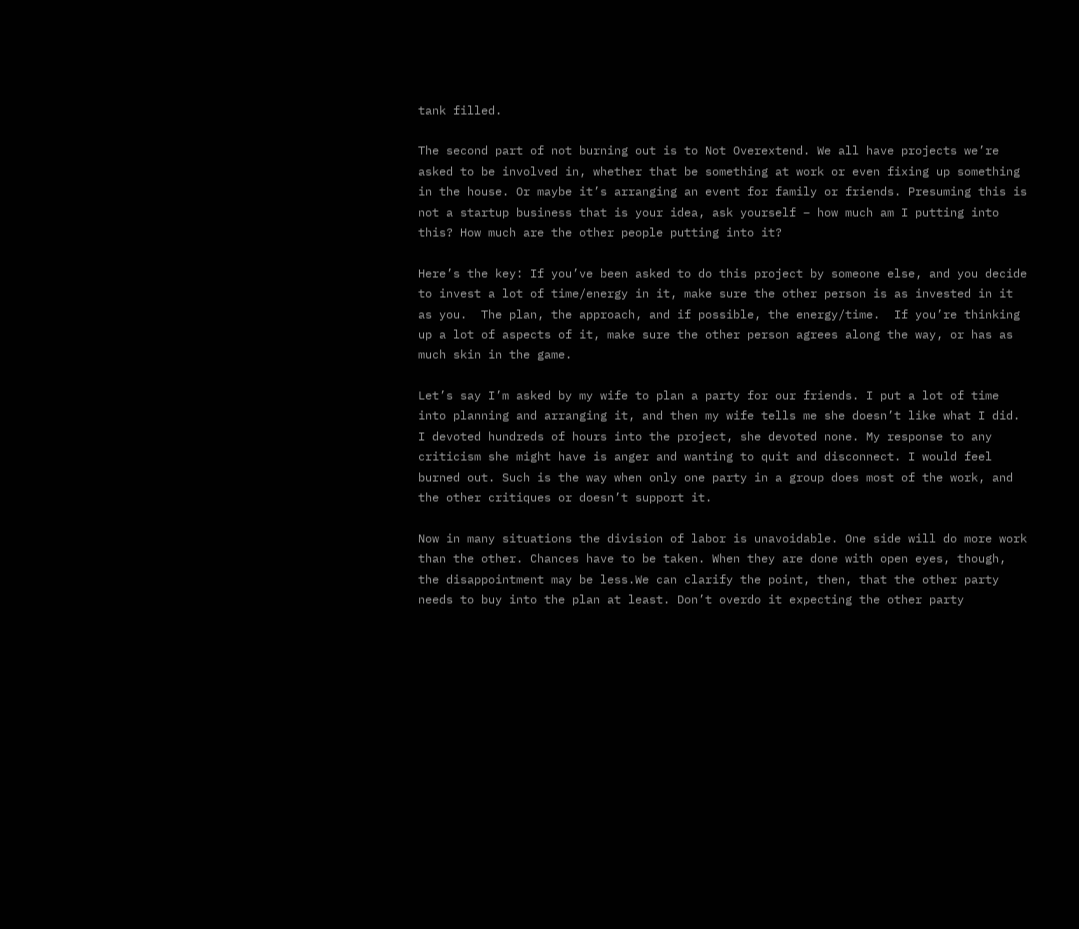tank filled.

The second part of not burning out is to Not Overextend. We all have projects we’re asked to be involved in, whether that be something at work or even fixing up something in the house. Or maybe it’s arranging an event for family or friends. Presuming this is not a startup business that is your idea, ask yourself – how much am I putting into this? How much are the other people putting into it?

Here’s the key: If you’ve been asked to do this project by someone else, and you decide to invest a lot of time/energy in it, make sure the other person is as invested in it as you.  The plan, the approach, and if possible, the energy/time.  If you’re thinking up a lot of aspects of it, make sure the other person agrees along the way, or has as much skin in the game.

Let’s say I’m asked by my wife to plan a party for our friends. I put a lot of time into planning and arranging it, and then my wife tells me she doesn’t like what I did. I devoted hundreds of hours into the project, she devoted none. My response to any criticism she might have is anger and wanting to quit and disconnect. I would feel burned out. Such is the way when only one party in a group does most of the work, and the other critiques or doesn’t support it.

Now in many situations the division of labor is unavoidable. One side will do more work than the other. Chances have to be taken. When they are done with open eyes, though, the disappointment may be less.We can clarify the point, then, that the other party needs to buy into the plan at least. Don’t overdo it expecting the other party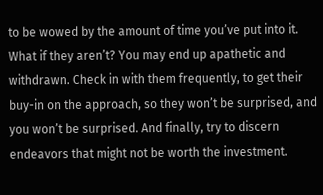to be wowed by the amount of time you’ve put into it. What if they aren’t? You may end up apathetic and withdrawn. Check in with them frequently, to get their buy-in on the approach, so they won’t be surprised, and you won’t be surprised. And finally, try to discern endeavors that might not be worth the investment.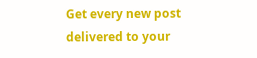Get every new post delivered to your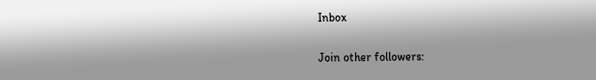Inbox

Join other followers: